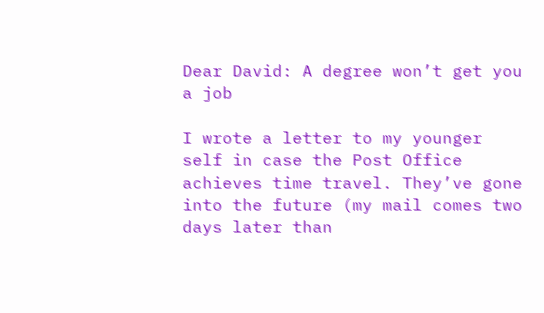Dear David: A degree won’t get you a job

I wrote a letter to my younger self in case the Post Office achieves time travel. They’ve gone into the future (my mail comes two days later than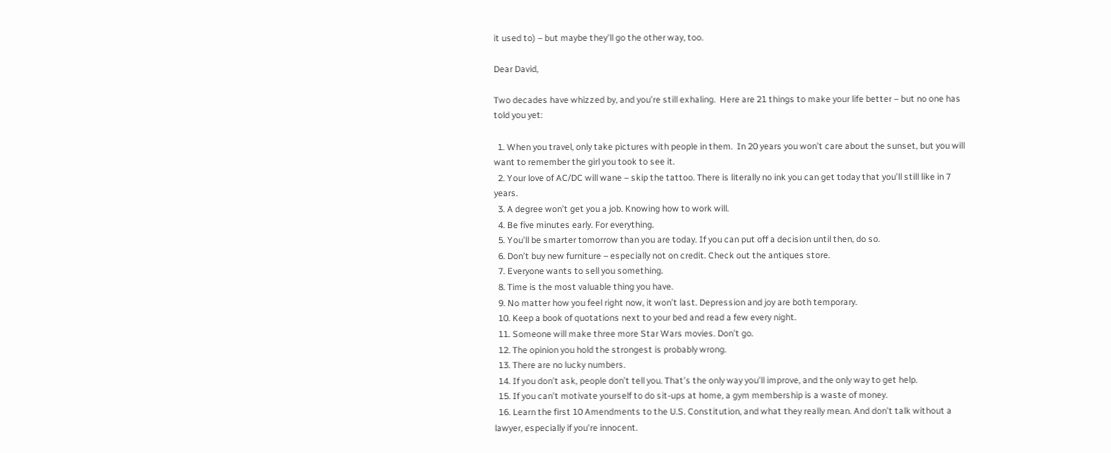it used to) – but maybe they’ll go the other way, too.

Dear David,

Two decades have whizzed by, and you’re still exhaling.  Here are 21 things to make your life better – but no one has told you yet:

  1. When you travel, only take pictures with people in them.  In 20 years you won’t care about the sunset, but you will want to remember the girl you took to see it.
  2. Your love of AC/DC will wane – skip the tattoo. There is literally no ink you can get today that you’ll still like in 7 years.
  3. A degree won’t get you a job. Knowing how to work will.
  4. Be five minutes early. For everything.
  5. You’ll be smarter tomorrow than you are today. If you can put off a decision until then, do so.
  6. Don’t buy new furniture – especially not on credit. Check out the antiques store.
  7. Everyone wants to sell you something.
  8. Time is the most valuable thing you have.
  9. No matter how you feel right now, it won’t last. Depression and joy are both temporary.
  10. Keep a book of quotations next to your bed and read a few every night.
  11. Someone will make three more Star Wars movies. Don’t go.
  12. The opinion you hold the strongest is probably wrong.
  13. There are no lucky numbers.
  14. If you don’t ask, people don’t tell you. That’s the only way you’ll improve, and the only way to get help.
  15. If you can’t motivate yourself to do sit-ups at home, a gym membership is a waste of money.
  16. Learn the first 10 Amendments to the U.S. Constitution, and what they really mean. And don’t talk without a lawyer, especially if you’re innocent.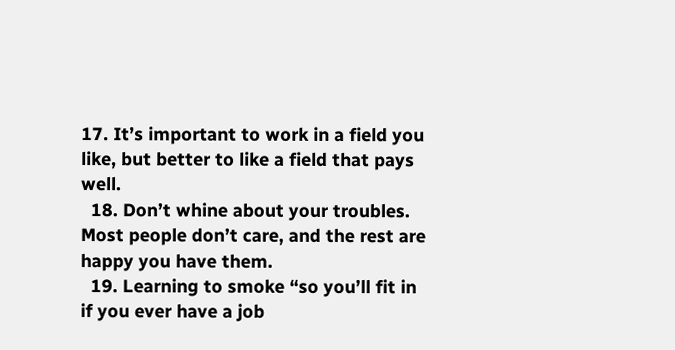17. It’s important to work in a field you like, but better to like a field that pays well.
  18. Don’t whine about your troubles. Most people don’t care, and the rest are happy you have them.
  19. Learning to smoke “so you’ll fit in if you ever have a job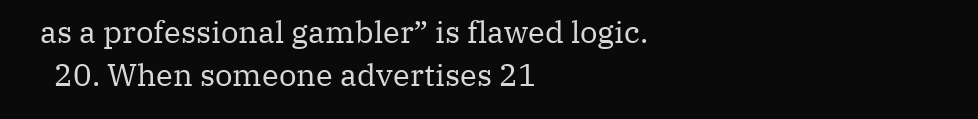as a professional gambler” is flawed logic.
  20. When someone advertises 21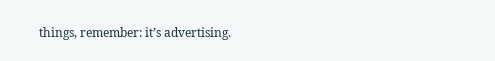things, remember: it’s advertising.